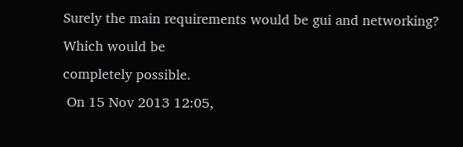Surely the main requirements would be gui and networking? Which would be
completely possible.
 On 15 Nov 2013 12:05,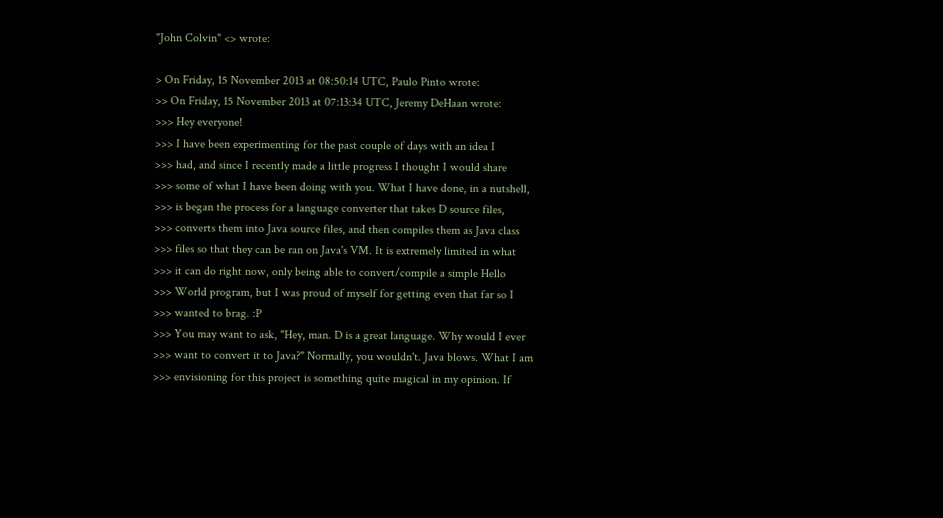"John Colvin" <> wrote:

> On Friday, 15 November 2013 at 08:50:14 UTC, Paulo Pinto wrote:
>> On Friday, 15 November 2013 at 07:13:34 UTC, Jeremy DeHaan wrote:
>>> Hey everyone!
>>> I have been experimenting for the past couple of days with an idea I
>>> had, and since I recently made a little progress I thought I would share
>>> some of what I have been doing with you. What I have done, in a nutshell,
>>> is began the process for a language converter that takes D source files,
>>> converts them into Java source files, and then compiles them as Java class
>>> files so that they can be ran on Java's VM. It is extremely limited in what
>>> it can do right now, only being able to convert/compile a simple Hello
>>> World program, but I was proud of myself for getting even that far so I
>>> wanted to brag. :P
>>> You may want to ask, "Hey, man. D is a great language. Why would I ever
>>> want to convert it to Java?" Normally, you wouldn't. Java blows. What I am
>>> envisioning for this project is something quite magical in my opinion. If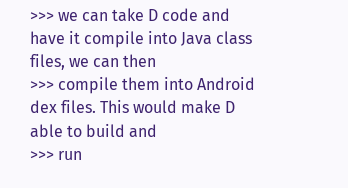>>> we can take D code and have it compile into Java class files, we can then
>>> compile them into Android dex files. This would make D able to build and
>>> run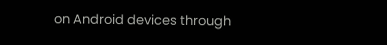on Android devices through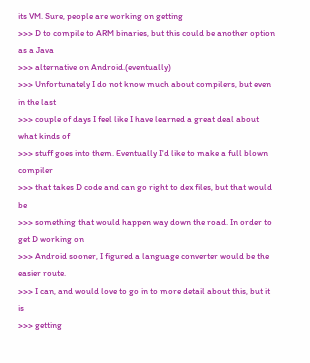its VM. Sure, people are working on getting
>>> D to compile to ARM binaries, but this could be another option as a Java
>>> alternative on Android.(eventually)
>>> Unfortunately I do not know much about compilers, but even in the last
>>> couple of days I feel like I have learned a great deal about what kinds of
>>> stuff goes into them. Eventually I'd like to make a full blown compiler
>>> that takes D code and can go right to dex files, but that would be
>>> something that would happen way down the road. In order to get D working on
>>> Android sooner, I figured a language converter would be the easier route.
>>> I can, and would love to go in to more detail about this, but it is
>>> getting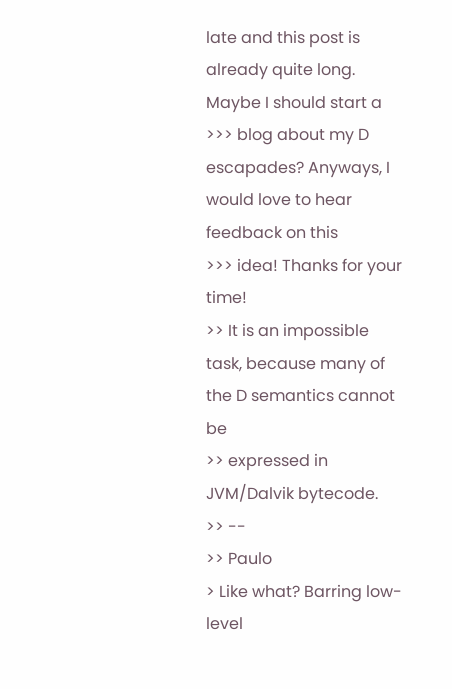late and this post is already quite long. Maybe I should start a
>>> blog about my D escapades? Anyways, I would love to hear feedback on this
>>> idea! Thanks for your time!
>> It is an impossible task, because many of the D semantics cannot be
>> expressed in JVM/Dalvik bytecode.
>> --
>> Paulo
> Like what? Barring low-level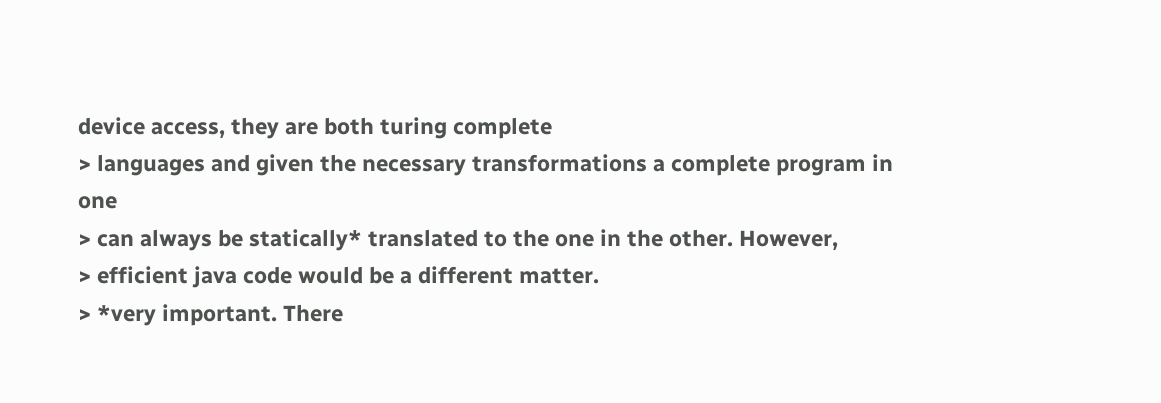device access, they are both turing complete
> languages and given the necessary transformations a complete program in one
> can always be statically* translated to the one in the other. However,
> efficient java code would be a different matter.
> *very important. There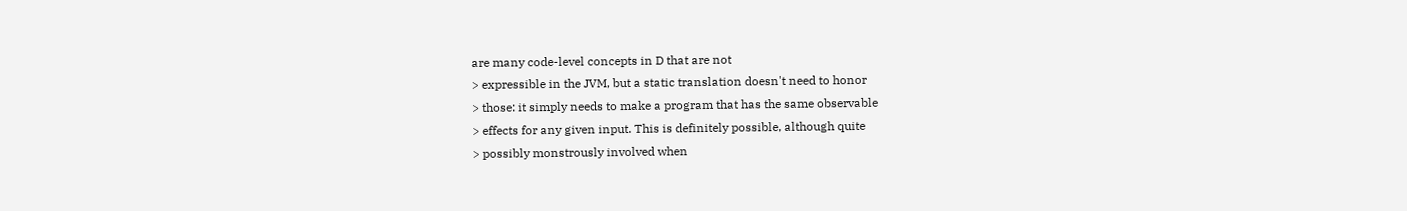are many code-level concepts in D that are not
> expressible in the JVM, but a static translation doesn't need to honor
> those: it simply needs to make a program that has the same observable
> effects for any given input. This is definitely possible, although quite
> possibly monstrously involved when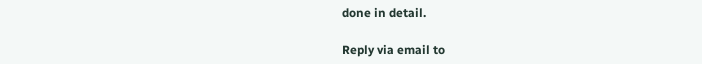done in detail.

Reply via email to